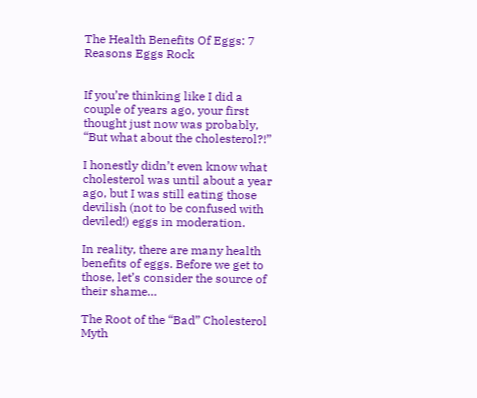The Health Benefits Of Eggs: 7 Reasons Eggs Rock


If you’re thinking like I did a couple of years ago, your first thought just now was probably, “But what about the cholesterol?!”

I honestly didn’t even know what cholesterol was until about a year ago, but I was still eating those devilish (not to be confused with deviled!) eggs in moderation.

In reality, there are many health benefits of eggs. Before we get to those, let’s consider the source of their shame…

The Root of the “Bad” Cholesterol Myth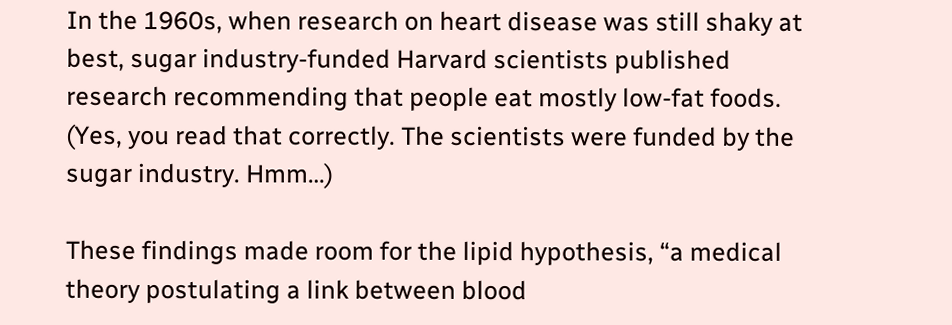In the 1960s, when research on heart disease was still shaky at best, sugar industry-funded Harvard scientists published research recommending that people eat mostly low-fat foods. (Yes, you read that correctly. The scientists were funded by the sugar industry. Hmm…)

These findings made room for the lipid hypothesis, “a medical theory postulating a link between blood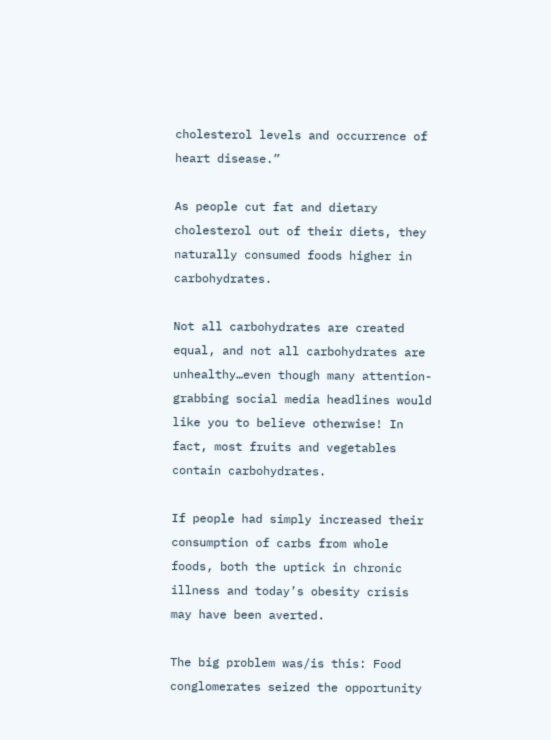cholesterol levels and occurrence of heart disease.”

As people cut fat and dietary cholesterol out of their diets, they naturally consumed foods higher in carbohydrates.

Not all carbohydrates are created equal, and not all carbohydrates are unhealthy…even though many attention-grabbing social media headlines would like you to believe otherwise! In fact, most fruits and vegetables contain carbohydrates.

If people had simply increased their consumption of carbs from whole foods, both the uptick in chronic illness and today’s obesity crisis may have been averted.

The big problem was/is this: Food conglomerates seized the opportunity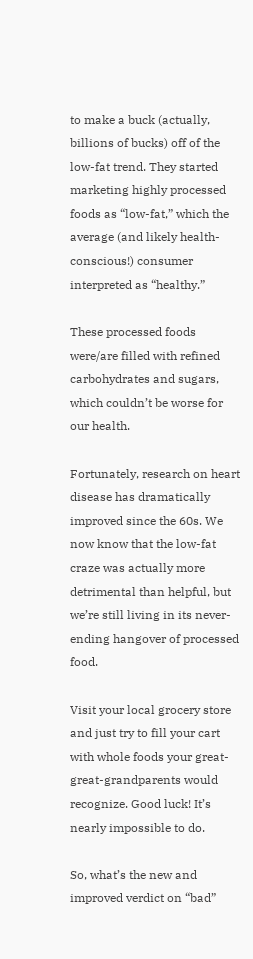to make a buck (actually, billions of bucks) off of the low-fat trend. They started marketing highly processed foods as “low-fat,” which the average (and likely health-conscious!) consumer interpreted as “healthy.”

These processed foods were/are filled with refined carbohydrates and sugars, which couldn’t be worse for our health.

Fortunately, research on heart disease has dramatically improved since the 60s. We now know that the low-fat craze was actually more detrimental than helpful, but we’re still living in its never-ending hangover of processed food.

Visit your local grocery store and just try to fill your cart with whole foods your great-great-grandparents would recognize. Good luck! It’s nearly impossible to do.

So, what’s the new and improved verdict on “bad”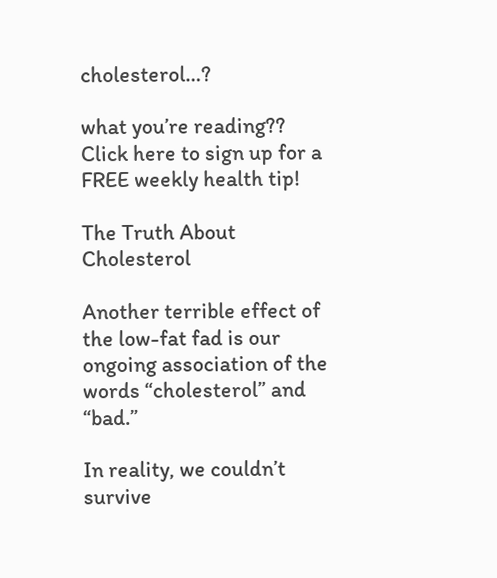cholesterol…?

what you’re reading?? Click here to sign up for a FREE weekly health tip!

The Truth About Cholesterol

Another terrible effect of the low-fat fad is our ongoing association of the words “cholesterol” and “bad.”

In reality, we couldn’t survive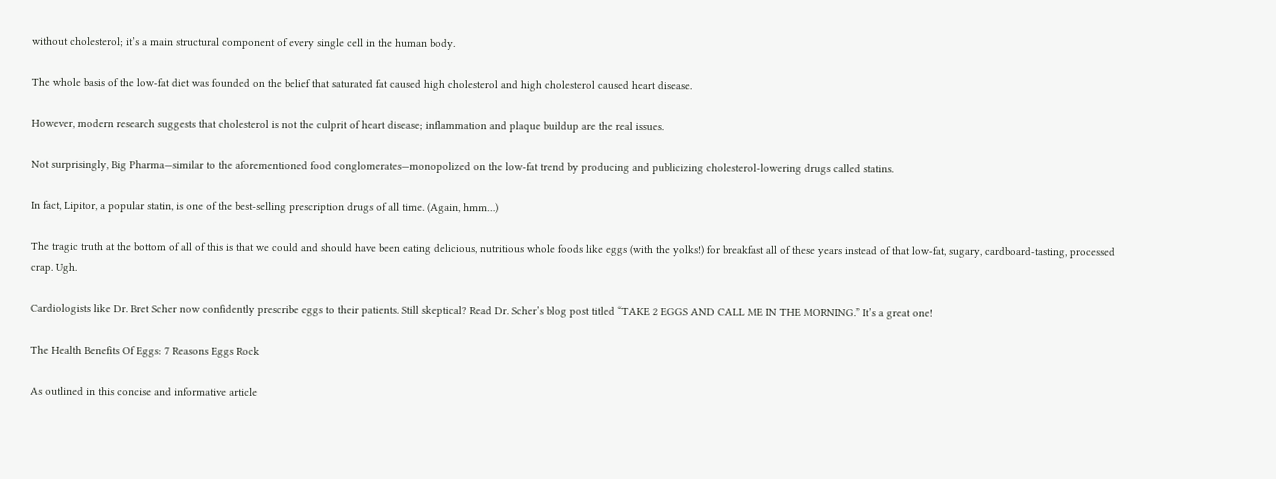without cholesterol; it’s a main structural component of every single cell in the human body.

The whole basis of the low-fat diet was founded on the belief that saturated fat caused high cholesterol and high cholesterol caused heart disease.

However, modern research suggests that cholesterol is not the culprit of heart disease; inflammation and plaque buildup are the real issues.

Not surprisingly, Big Pharma—similar to the aforementioned food conglomerates—monopolized on the low-fat trend by producing and publicizing cholesterol-lowering drugs called statins.

In fact, Lipitor, a popular statin, is one of the best-selling prescription drugs of all time. (Again, hmm…)

The tragic truth at the bottom of all of this is that we could and should have been eating delicious, nutritious whole foods like eggs (with the yolks!) for breakfast all of these years instead of that low-fat, sugary, cardboard-tasting, processed crap. Ugh.

Cardiologists like Dr. Bret Scher now confidently prescribe eggs to their patients. Still skeptical? Read Dr. Scher’s blog post titled “TAKE 2 EGGS AND CALL ME IN THE MORNING.” It’s a great one!

The Health Benefits Of Eggs: 7 Reasons Eggs Rock

As outlined in this concise and informative article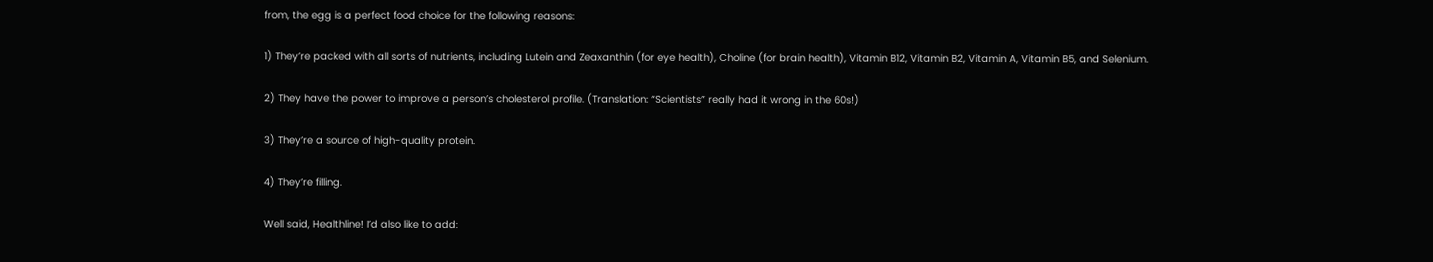from, the egg is a perfect food choice for the following reasons:

1) They’re packed with all sorts of nutrients, including Lutein and Zeaxanthin (for eye health), Choline (for brain health), Vitamin B12, Vitamin B2, Vitamin A, Vitamin B5, and Selenium.

2) They have the power to improve a person’s cholesterol profile. (Translation: “Scientists” really had it wrong in the 60s!)

3) They’re a source of high-quality protein.

4) They’re filling.

Well said, Healthline! I’d also like to add: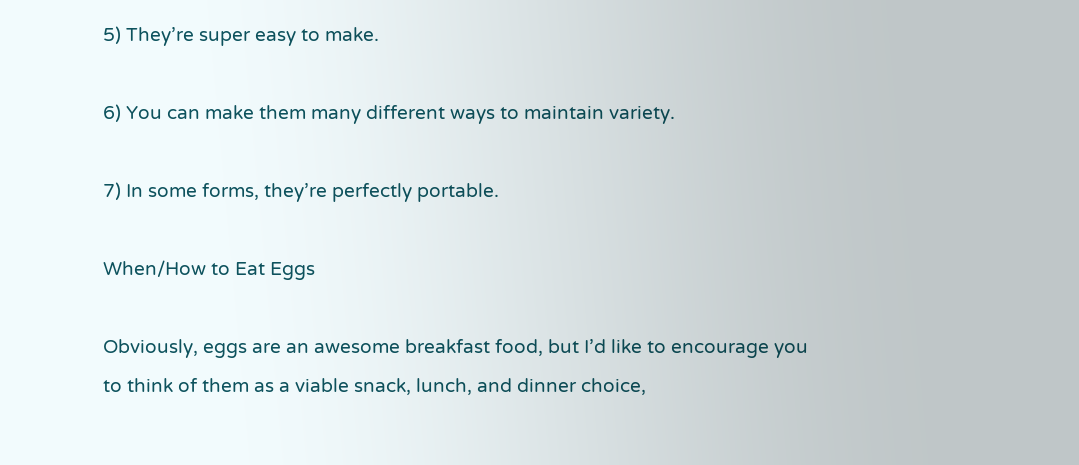5) They’re super easy to make.

6) You can make them many different ways to maintain variety.

7) In some forms, they’re perfectly portable.

When/How to Eat Eggs

Obviously, eggs are an awesome breakfast food, but I’d like to encourage you to think of them as a viable snack, lunch, and dinner choice,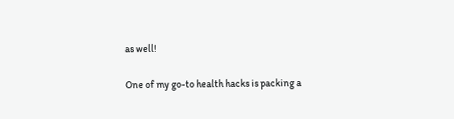as well!

One of my go-to health hacks is packing a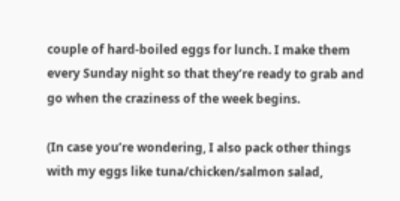couple of hard-boiled eggs for lunch. I make them every Sunday night so that they’re ready to grab and go when the craziness of the week begins.

(In case you’re wondering, I also pack other things with my eggs like tuna/chicken/salmon salad,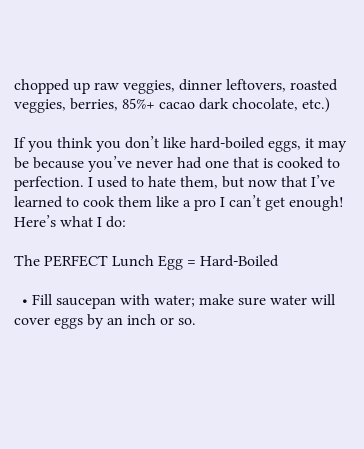chopped up raw veggies, dinner leftovers, roasted veggies, berries, 85%+ cacao dark chocolate, etc.)

If you think you don’t like hard-boiled eggs, it may be because you’ve never had one that is cooked to perfection. I used to hate them, but now that I’ve learned to cook them like a pro I can’t get enough! Here’s what I do:

The PERFECT Lunch Egg = Hard-Boiled

  • Fill saucepan with water; make sure water will cover eggs by an inch or so.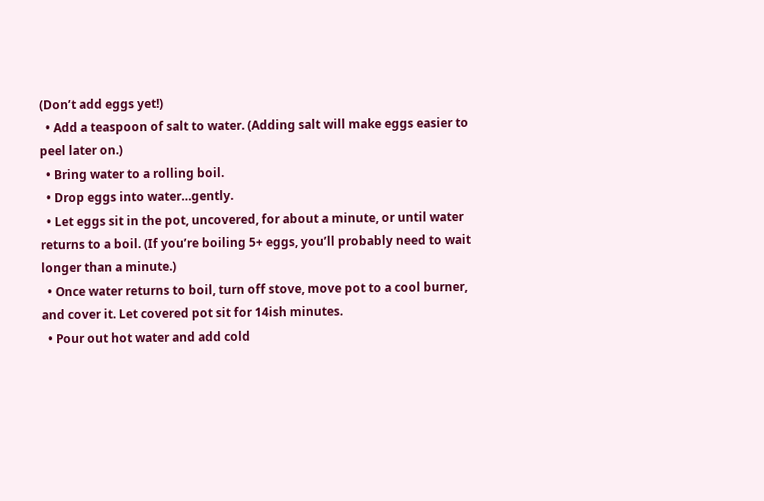(Don’t add eggs yet!)
  • Add a teaspoon of salt to water. (Adding salt will make eggs easier to peel later on.)
  • Bring water to a rolling boil.
  • Drop eggs into water…gently.
  • Let eggs sit in the pot, uncovered, for about a minute, or until water returns to a boil. (If you’re boiling 5+ eggs, you’ll probably need to wait longer than a minute.)
  • Once water returns to boil, turn off stove, move pot to a cool burner, and cover it. Let covered pot sit for 14ish minutes.
  • Pour out hot water and add cold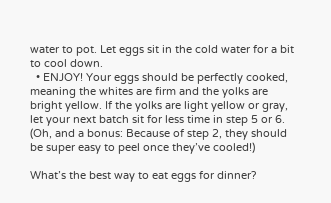water to pot. Let eggs sit in the cold water for a bit to cool down.
  • ENJOY! Your eggs should be perfectly cooked, meaning the whites are firm and the yolks are bright yellow. If the yolks are light yellow or gray, let your next batch sit for less time in step 5 or 6. (Oh, and a bonus: Because of step 2, they should be super easy to peel once they’ve cooled!)

What’s the best way to eat eggs for dinner?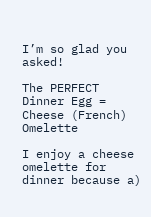I’m so glad you asked!

The PERFECT Dinner Egg = Cheese (French) Omelette

I enjoy a cheese omelette for dinner because a)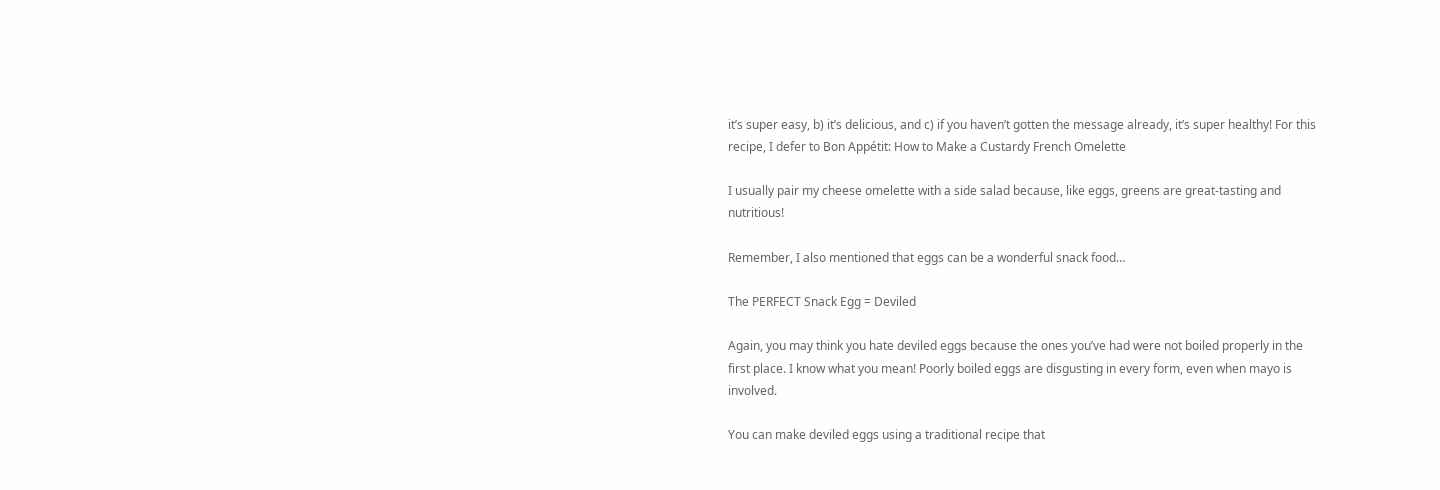it’s super easy, b) it’s delicious, and c) if you haven’t gotten the message already, it’s super healthy! For this recipe, I defer to Bon Appétit: How to Make a Custardy French Omelette

I usually pair my cheese omelette with a side salad because, like eggs, greens are great-tasting and nutritious!

Remember, I also mentioned that eggs can be a wonderful snack food…

The PERFECT Snack Egg = Deviled

Again, you may think you hate deviled eggs because the ones you’ve had were not boiled properly in the first place. I know what you mean! Poorly boiled eggs are disgusting in every form, even when mayo is involved.

You can make deviled eggs using a traditional recipe that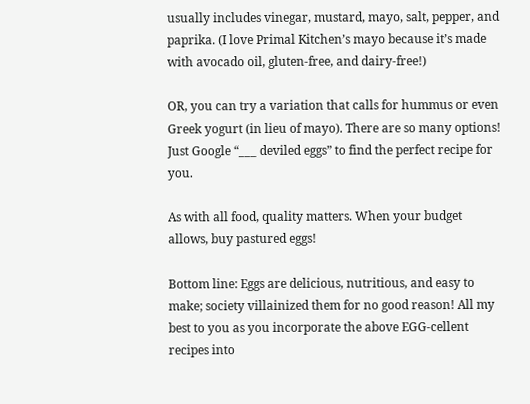usually includes vinegar, mustard, mayo, salt, pepper, and paprika. (I love Primal Kitchen’s mayo because it’s made with avocado oil, gluten-free, and dairy-free!)

OR, you can try a variation that calls for hummus or even Greek yogurt (in lieu of mayo). There are so many options! Just Google “___ deviled eggs” to find the perfect recipe for you.

As with all food, quality matters. When your budget allows, buy pastured eggs!

Bottom line: Eggs are delicious, nutritious, and easy to make; society villainized them for no good reason! All my best to you as you incorporate the above EGG-cellent recipes into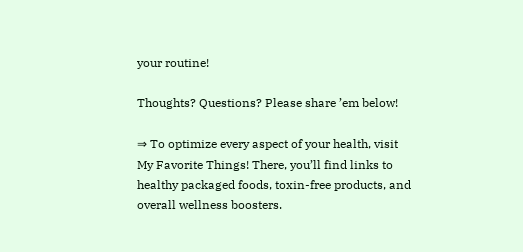your routine!

Thoughts? Questions? Please share ’em below!

⇒ To optimize every aspect of your health, visit My Favorite Things! There, you’ll find links to healthy packaged foods, toxin-free products, and overall wellness boosters.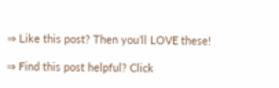⇒ Like this post? Then you’ll LOVE these!

⇒ Find this post helpful? Click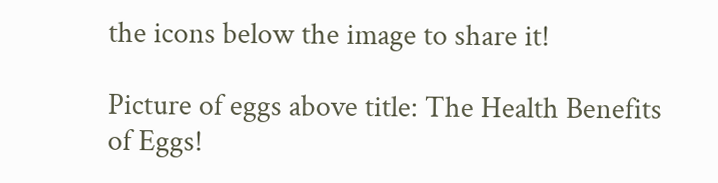the icons below the image to share it!

Picture of eggs above title: The Health Benefits of Eggs!